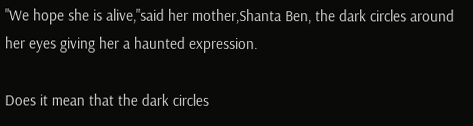"We hope she is alive,"said her mother,Shanta Ben, the dark circles around her eyes giving her a haunted expression.

Does it mean that the dark circles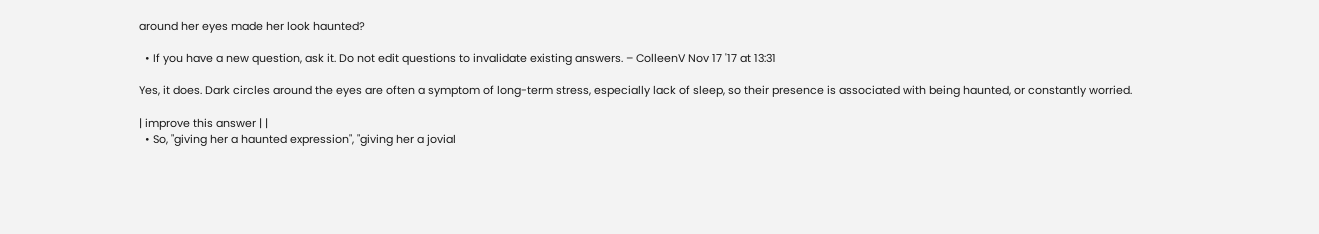around her eyes made her look haunted?

  • If you have a new question, ask it. Do not edit questions to invalidate existing answers. – ColleenV Nov 17 '17 at 13:31

Yes, it does. Dark circles around the eyes are often a symptom of long-term stress, especially lack of sleep, so their presence is associated with being haunted, or constantly worried.

| improve this answer | |
  • So, "giving her a haunted expression", "giving her a jovial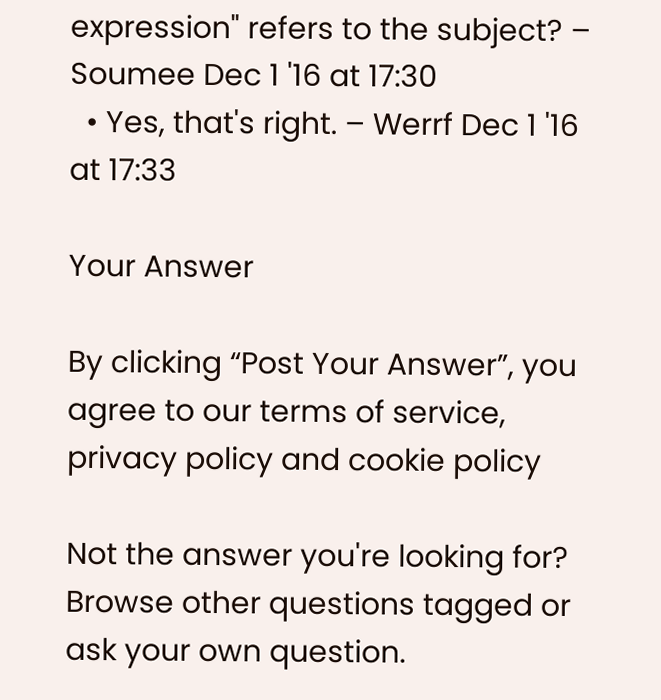expression" refers to the subject? – Soumee Dec 1 '16 at 17:30
  • Yes, that's right. – Werrf Dec 1 '16 at 17:33

Your Answer

By clicking “Post Your Answer”, you agree to our terms of service, privacy policy and cookie policy

Not the answer you're looking for? Browse other questions tagged or ask your own question.